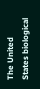The United States biological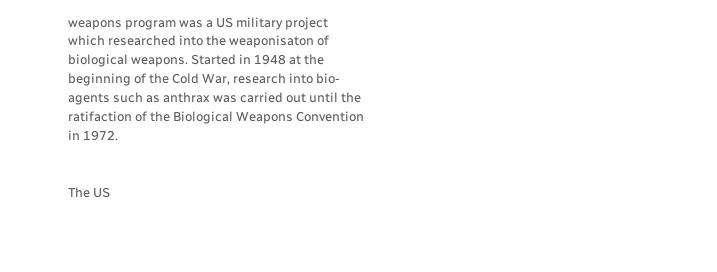weapons program was a US military project which researched into the weaponisaton of biological weapons. Started in 1948 at the beginning of the Cold War, research into bio-agents such as anthrax was carried out until the ratifaction of the Biological Weapons Convention in 1972.


The US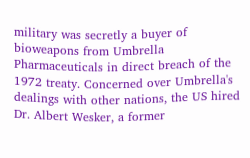military was secretly a buyer of bioweapons from Umbrella Pharmaceuticals in direct breach of the 1972 treaty. Concerned over Umbrella's dealings with other nations, the US hired Dr. Albert Wesker, a former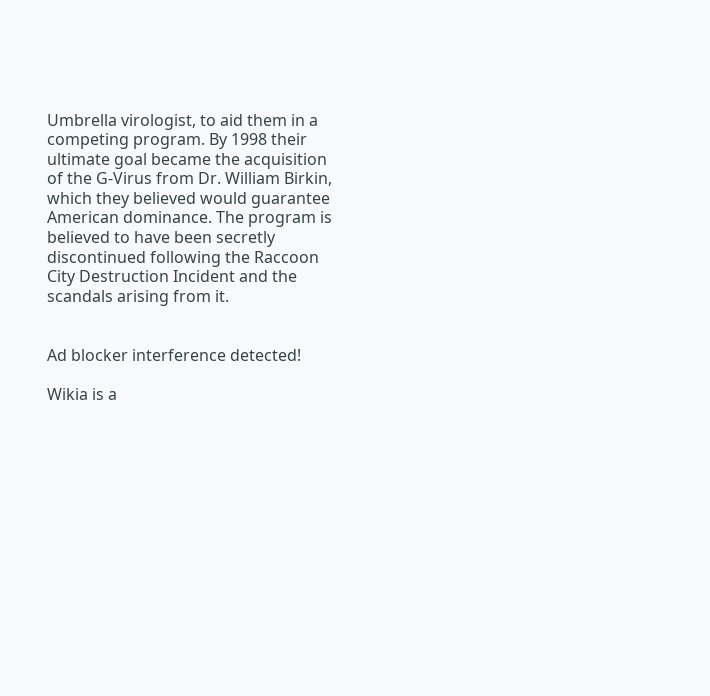Umbrella virologist, to aid them in a competing program. By 1998 their ultimate goal became the acquisition of the G-Virus from Dr. William Birkin, which they believed would guarantee American dominance. The program is believed to have been secretly discontinued following the Raccoon City Destruction Incident and the scandals arising from it.


Ad blocker interference detected!

Wikia is a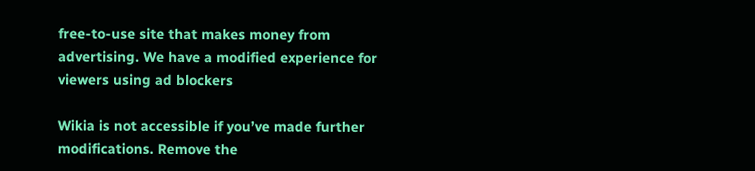free-to-use site that makes money from advertising. We have a modified experience for viewers using ad blockers

Wikia is not accessible if you’ve made further modifications. Remove the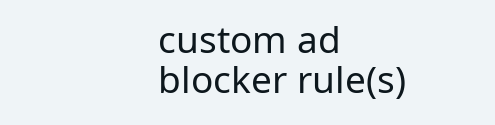custom ad blocker rule(s)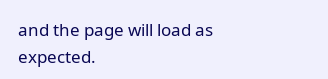and the page will load as expected.